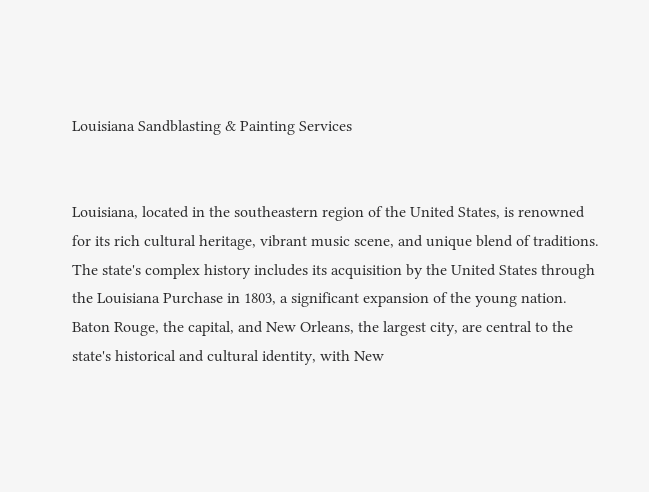Louisiana Sandblasting & Painting Services


Louisiana, located in the southeastern region of the United States, is renowned for its rich cultural heritage, vibrant music scene, and unique blend of traditions. The state's complex history includes its acquisition by the United States through the Louisiana Purchase in 1803, a significant expansion of the young nation. Baton Rouge, the capital, and New Orleans, the largest city, are central to the state's historical and cultural identity, with New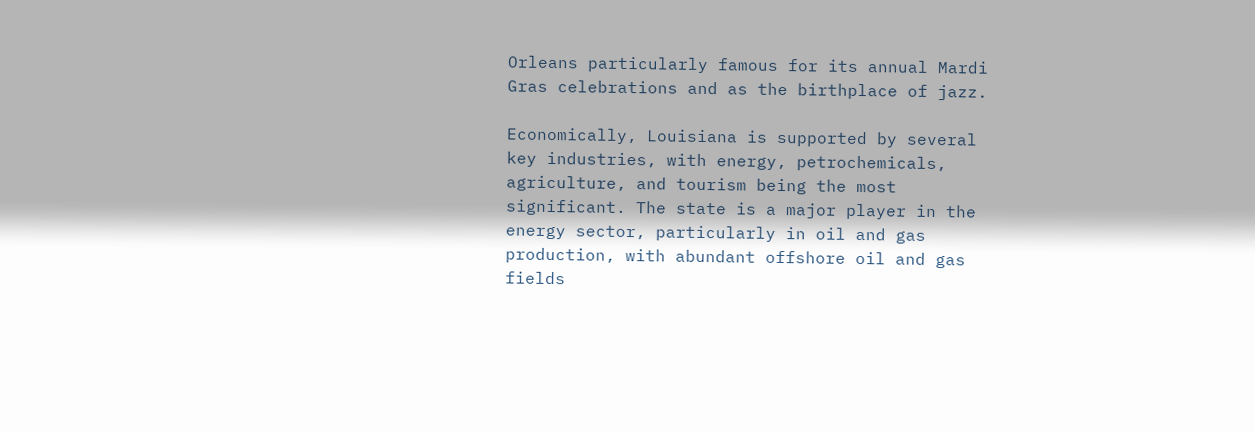Orleans particularly famous for its annual Mardi Gras celebrations and as the birthplace of jazz.

Economically, Louisiana is supported by several key industries, with energy, petrochemicals, agriculture, and tourism being the most significant. The state is a major player in the energy sector, particularly in oil and gas production, with abundant offshore oil and gas fields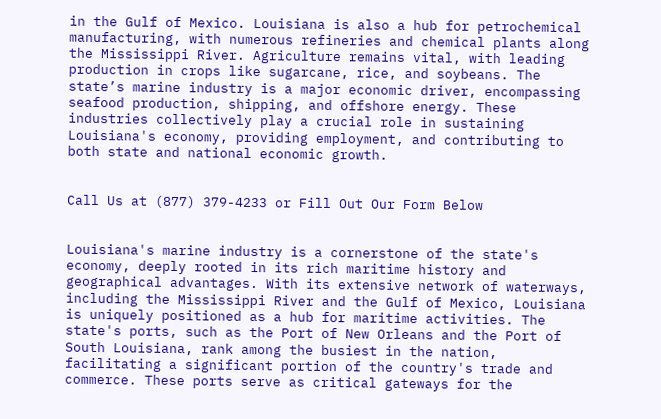in the Gulf of Mexico. Louisiana is also a hub for petrochemical manufacturing, with numerous refineries and chemical plants along the Mississippi River. Agriculture remains vital, with leading production in crops like sugarcane, rice, and soybeans. The state’s marine industry is a major economic driver, encompassing seafood production, shipping, and offshore energy. These industries collectively play a crucial role in sustaining Louisiana's economy, providing employment, and contributing to both state and national economic growth.


Call Us at (877) 379-4233 or Fill Out Our Form Below


Louisiana's marine industry is a cornerstone of the state's economy, deeply rooted in its rich maritime history and geographical advantages. With its extensive network of waterways, including the Mississippi River and the Gulf of Mexico, Louisiana is uniquely positioned as a hub for maritime activities. The state's ports, such as the Port of New Orleans and the Port of South Louisiana, rank among the busiest in the nation, facilitating a significant portion of the country's trade and commerce. These ports serve as critical gateways for the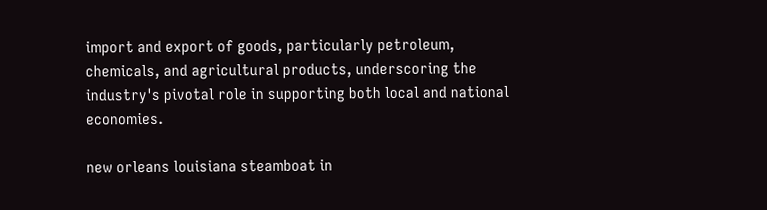import and export of goods, particularly petroleum, chemicals, and agricultural products, underscoring the industry's pivotal role in supporting both local and national economies.

new orleans louisiana steamboat in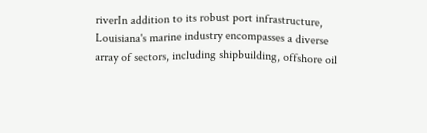riverIn addition to its robust port infrastructure, Louisiana's marine industry encompasses a diverse array of sectors, including shipbuilding, offshore oil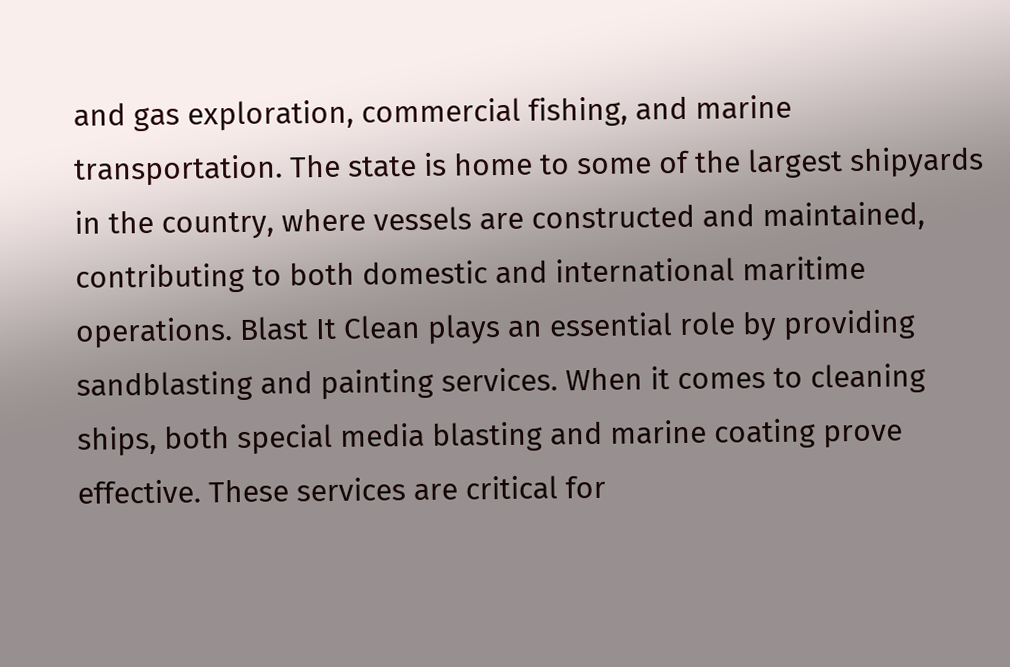and gas exploration, commercial fishing, and marine transportation. The state is home to some of the largest shipyards in the country, where vessels are constructed and maintained, contributing to both domestic and international maritime operations. Blast It Clean plays an essential role by providing sandblasting and painting services. When it comes to cleaning ships, both special media blasting and marine coating prove effective. These services are critical for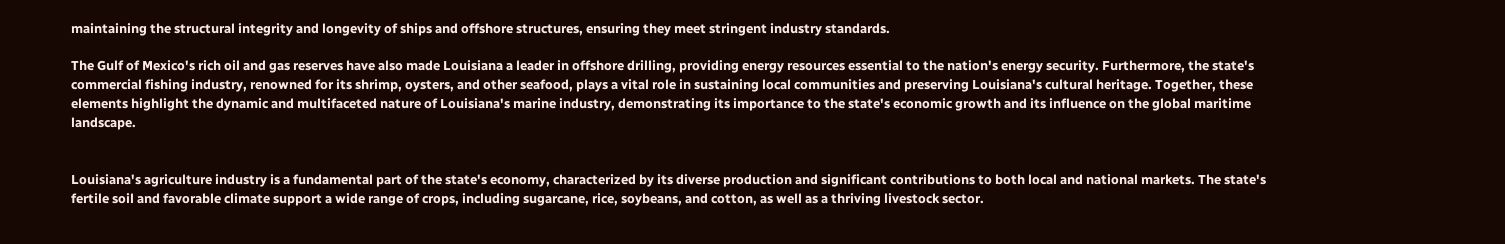maintaining the structural integrity and longevity of ships and offshore structures, ensuring they meet stringent industry standards.

The Gulf of Mexico's rich oil and gas reserves have also made Louisiana a leader in offshore drilling, providing energy resources essential to the nation's energy security. Furthermore, the state's commercial fishing industry, renowned for its shrimp, oysters, and other seafood, plays a vital role in sustaining local communities and preserving Louisiana's cultural heritage. Together, these elements highlight the dynamic and multifaceted nature of Louisiana's marine industry, demonstrating its importance to the state's economic growth and its influence on the global maritime landscape.


Louisiana's agriculture industry is a fundamental part of the state's economy, characterized by its diverse production and significant contributions to both local and national markets. The state's fertile soil and favorable climate support a wide range of crops, including sugarcane, rice, soybeans, and cotton, as well as a thriving livestock sector.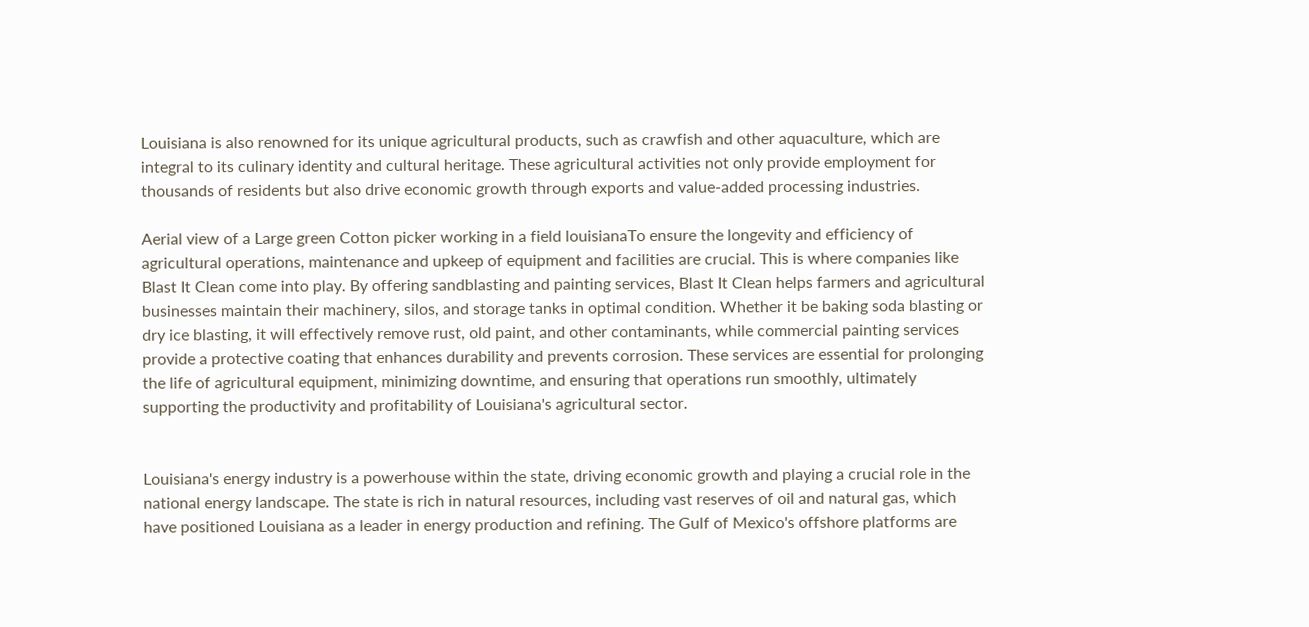Louisiana is also renowned for its unique agricultural products, such as crawfish and other aquaculture, which are integral to its culinary identity and cultural heritage. These agricultural activities not only provide employment for thousands of residents but also drive economic growth through exports and value-added processing industries.

Aerial view of a Large green Cotton picker working in a field louisianaTo ensure the longevity and efficiency of agricultural operations, maintenance and upkeep of equipment and facilities are crucial. This is where companies like Blast It Clean come into play. By offering sandblasting and painting services, Blast It Clean helps farmers and agricultural businesses maintain their machinery, silos, and storage tanks in optimal condition. Whether it be baking soda blasting or dry ice blasting, it will effectively remove rust, old paint, and other contaminants, while commercial painting services provide a protective coating that enhances durability and prevents corrosion. These services are essential for prolonging the life of agricultural equipment, minimizing downtime, and ensuring that operations run smoothly, ultimately supporting the productivity and profitability of Louisiana's agricultural sector.


Louisiana's energy industry is a powerhouse within the state, driving economic growth and playing a crucial role in the national energy landscape. The state is rich in natural resources, including vast reserves of oil and natural gas, which have positioned Louisiana as a leader in energy production and refining. The Gulf of Mexico's offshore platforms are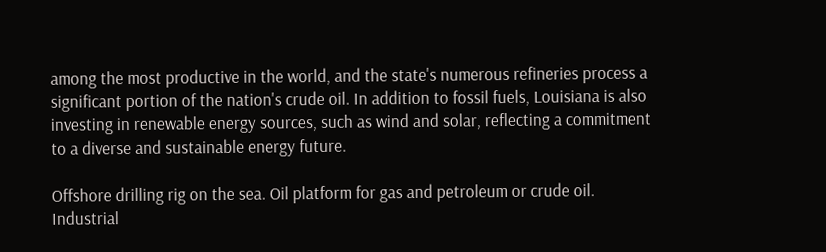among the most productive in the world, and the state's numerous refineries process a significant portion of the nation's crude oil. In addition to fossil fuels, Louisiana is also investing in renewable energy sources, such as wind and solar, reflecting a commitment to a diverse and sustainable energy future.

Offshore drilling rig on the sea. Oil platform for gas and petroleum or crude oil. Industrial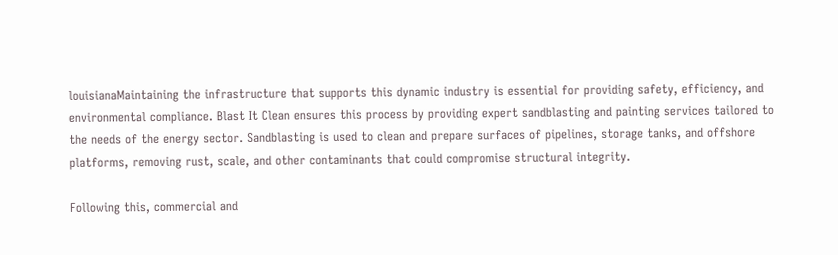louisianaMaintaining the infrastructure that supports this dynamic industry is essential for providing safety, efficiency, and environmental compliance. Blast It Clean ensures this process by providing expert sandblasting and painting services tailored to the needs of the energy sector. Sandblasting is used to clean and prepare surfaces of pipelines, storage tanks, and offshore platforms, removing rust, scale, and other contaminants that could compromise structural integrity.

Following this, commercial and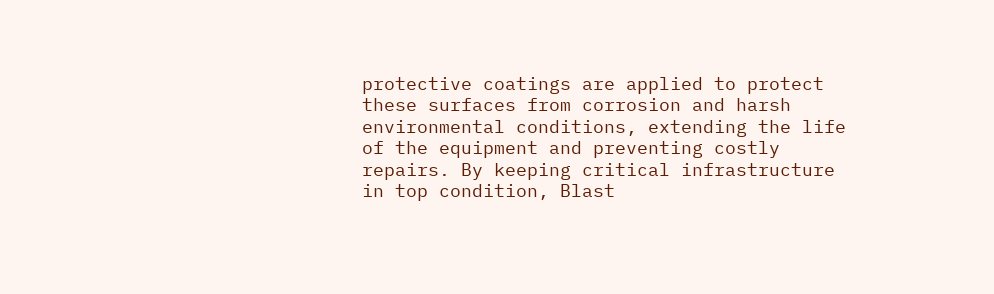protective coatings are applied to protect these surfaces from corrosion and harsh environmental conditions, extending the life of the equipment and preventing costly repairs. By keeping critical infrastructure in top condition, Blast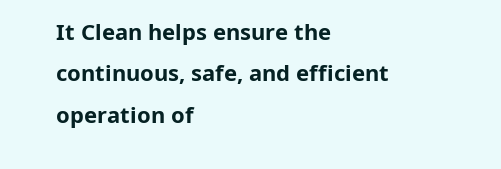It Clean helps ensure the continuous, safe, and efficient operation of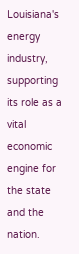Louisiana's energy industry, supporting its role as a vital economic engine for the state and the nation.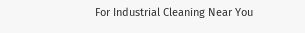For Industrial Cleaning Near You